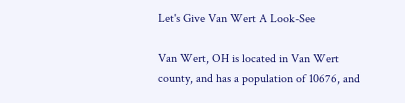Let's Give Van Wert A Look-See

Van Wert, OH is located in Van Wert county, and has a population of 10676, and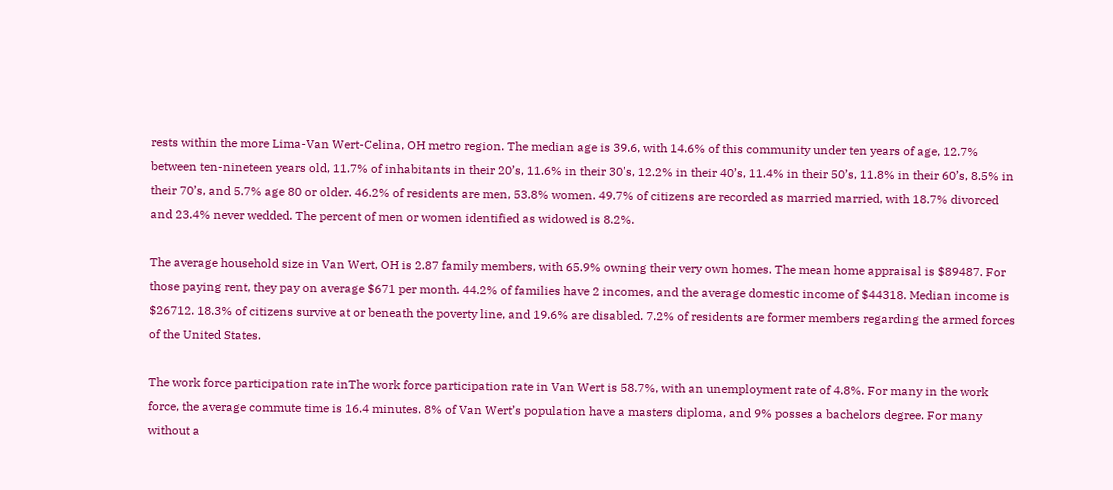rests within the more Lima-Van Wert-Celina, OH metro region. The median age is 39.6, with 14.6% of this community under ten years of age, 12.7% between ten-nineteen years old, 11.7% of inhabitants in their 20’s, 11.6% in their 30's, 12.2% in their 40’s, 11.4% in their 50’s, 11.8% in their 60’s, 8.5% in their 70’s, and 5.7% age 80 or older. 46.2% of residents are men, 53.8% women. 49.7% of citizens are recorded as married married, with 18.7% divorced and 23.4% never wedded. The percent of men or women identified as widowed is 8.2%.

The average household size in Van Wert, OH is 2.87 family members, with 65.9% owning their very own homes. The mean home appraisal is $89487. For those paying rent, they pay on average $671 per month. 44.2% of families have 2 incomes, and the average domestic income of $44318. Median income is $26712. 18.3% of citizens survive at or beneath the poverty line, and 19.6% are disabled. 7.2% of residents are former members regarding the armed forces of the United States.

The work force participation rate inThe work force participation rate in Van Wert is 58.7%, with an unemployment rate of 4.8%. For many in the work force, the average commute time is 16.4 minutes. 8% of Van Wert’s population have a masters diploma, and 9% posses a bachelors degree. For many without a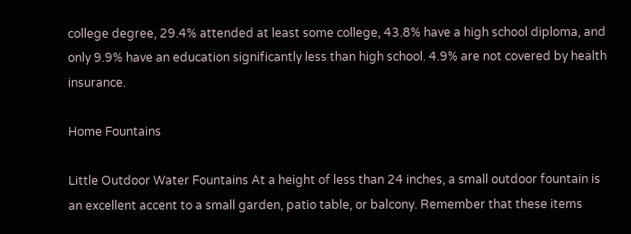college degree, 29.4% attended at least some college, 43.8% have a high school diploma, and only 9.9% have an education significantly less than high school. 4.9% are not covered by health insurance.

Home Fountains

Little Outdoor Water Fountains At a height of less than 24 inches, a small outdoor fountain is an excellent accent to a small garden, patio table, or balcony. Remember that these items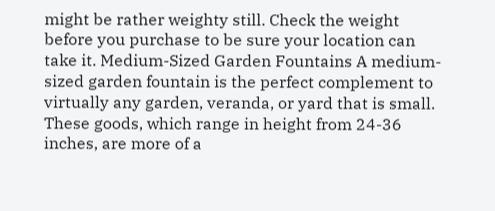might be rather weighty still. Check the weight before you purchase to be sure your location can take it. Medium-Sized Garden Fountains A medium-sized garden fountain is the perfect complement to virtually any garden, veranda, or yard that is small. These goods, which range in height from 24-36 inches, are more of a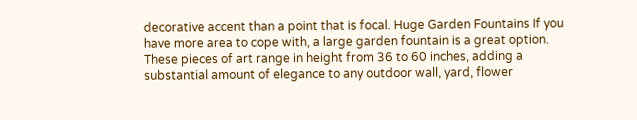decorative accent than a point that is focal. Huge Garden Fountains If you have more area to cope with, a large garden fountain is a great option. These pieces of art range in height from 36 to 60 inches, adding a substantial amount of elegance to any outdoor wall, yard, flower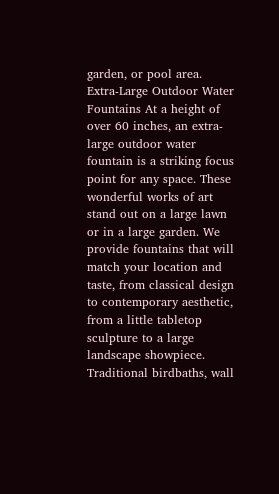garden, or pool area. Extra-Large Outdoor Water Fountains At a height of over 60 inches, an extra-large outdoor water fountain is a striking focus point for any space. These wonderful works of art stand out on a large lawn or in a large garden. We provide fountains that will match your location and taste, from classical design to contemporary aesthetic, from a little tabletop sculpture to a large landscape showpiece. Traditional birdbaths, wall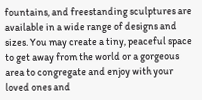fountains, and freestanding sculptures are available in a wide range of designs and sizes. You may create a tiny, peaceful space to get away from the world or a gorgeous area to congregate and enjoy with your loved ones and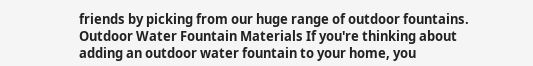friends by picking from our huge range of outdoor fountains. Outdoor Water Fountain Materials If you're thinking about adding an outdoor water fountain to your home, you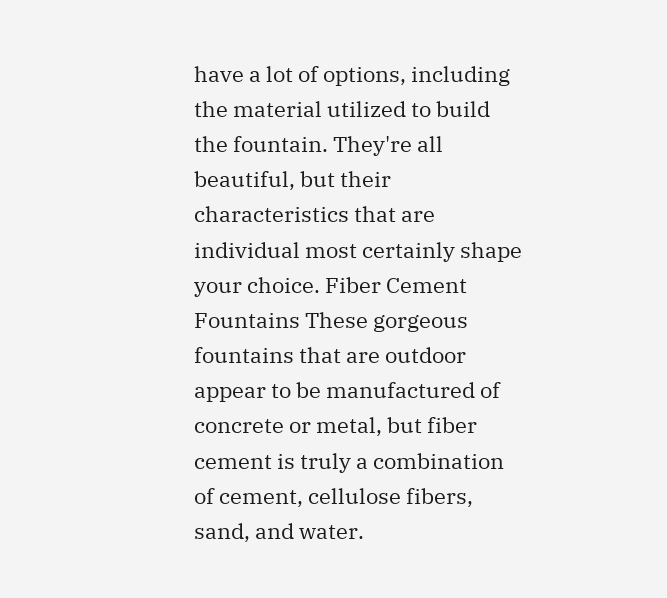have a lot of options, including the material utilized to build the fountain. They're all beautiful, but their characteristics that are individual most certainly shape your choice. Fiber Cement Fountains These gorgeous fountains that are outdoor appear to be manufactured of concrete or metal, but fiber cement is truly a combination of cement, cellulose fibers, sand, and water.